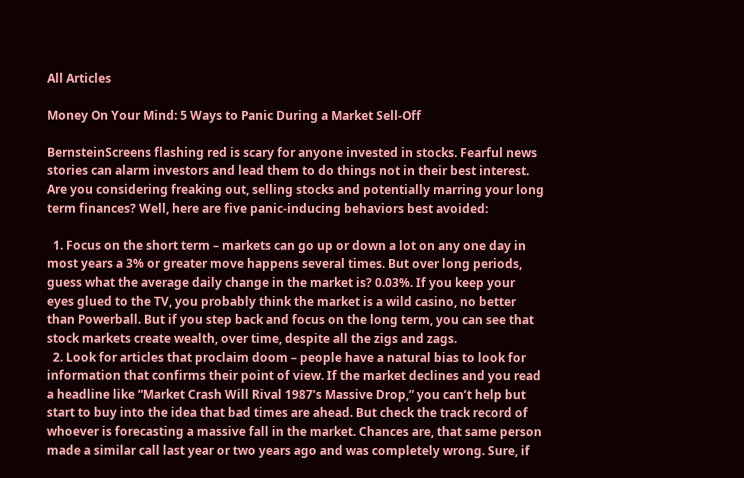All Articles

Money On Your Mind: 5 Ways to Panic During a Market Sell-Off

BernsteinScreens flashing red is scary for anyone invested in stocks. Fearful news stories can alarm investors and lead them to do things not in their best interest. Are you considering freaking out, selling stocks and potentially marring your long term finances? Well, here are five panic-inducing behaviors best avoided:

  1. Focus on the short term – markets can go up or down a lot on any one day in most years a 3% or greater move happens several times. But over long periods, guess what the average daily change in the market is? 0.03%. If you keep your eyes glued to the TV, you probably think the market is a wild casino, no better than Powerball. But if you step back and focus on the long term, you can see that stock markets create wealth, over time, despite all the zigs and zags.
  2. Look for articles that proclaim doom – people have a natural bias to look for information that confirms their point of view. If the market declines and you read a headline like “Market Crash Will Rival 1987’s Massive Drop,” you can’t help but start to buy into the idea that bad times are ahead. But check the track record of whoever is forecasting a massive fall in the market. Chances are, that same person made a similar call last year or two years ago and was completely wrong. Sure, if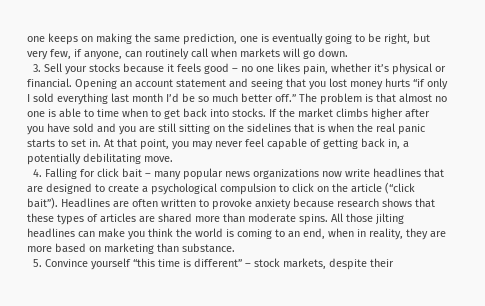one keeps on making the same prediction, one is eventually going to be right, but very few, if anyone, can routinely call when markets will go down.
  3. Sell your stocks because it feels good – no one likes pain, whether it’s physical or financial. Opening an account statement and seeing that you lost money hurts “if only I sold everything last month I’d be so much better off.” The problem is that almost no one is able to time when to get back into stocks. If the market climbs higher after you have sold and you are still sitting on the sidelines that is when the real panic starts to set in. At that point, you may never feel capable of getting back in, a potentially debilitating move.
  4. Falling for click bait – many popular news organizations now write headlines that are designed to create a psychological compulsion to click on the article (“click bait”). Headlines are often written to provoke anxiety because research shows that these types of articles are shared more than moderate spins. All those jilting headlines can make you think the world is coming to an end, when in reality, they are more based on marketing than substance.
  5. Convince yourself “this time is different” – stock markets, despite their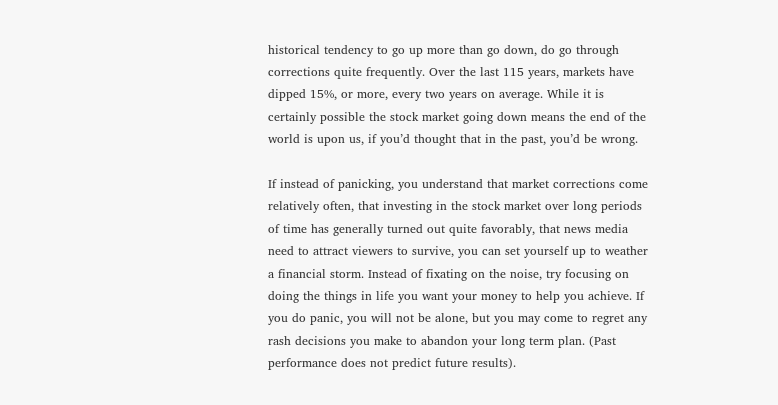historical tendency to go up more than go down, do go through corrections quite frequently. Over the last 115 years, markets have dipped 15%, or more, every two years on average. While it is certainly possible the stock market going down means the end of the world is upon us, if you’d thought that in the past, you’d be wrong.

If instead of panicking, you understand that market corrections come relatively often, that investing in the stock market over long periods of time has generally turned out quite favorably, that news media need to attract viewers to survive, you can set yourself up to weather a financial storm. Instead of fixating on the noise, try focusing on doing the things in life you want your money to help you achieve. If you do panic, you will not be alone, but you may come to regret any rash decisions you make to abandon your long term plan. (Past performance does not predict future results).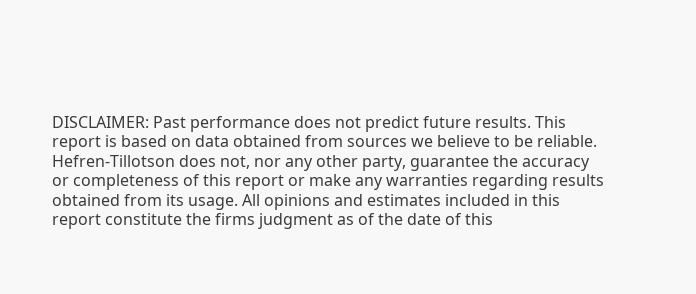DISCLAIMER: Past performance does not predict future results. This report is based on data obtained from sources we believe to be reliable. Hefren-Tillotson does not, nor any other party, guarantee the accuracy or completeness of this report or make any warranties regarding results obtained from its usage. All opinions and estimates included in this report constitute the firms judgment as of the date of this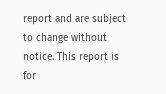report and are subject to change without notice. This report is for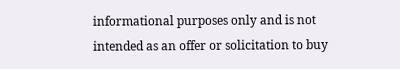informational purposes only and is not intended as an offer or solicitation to buy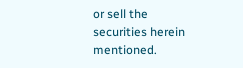or sell the securities herein mentioned.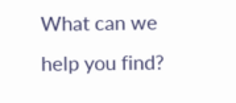What can we help you find?